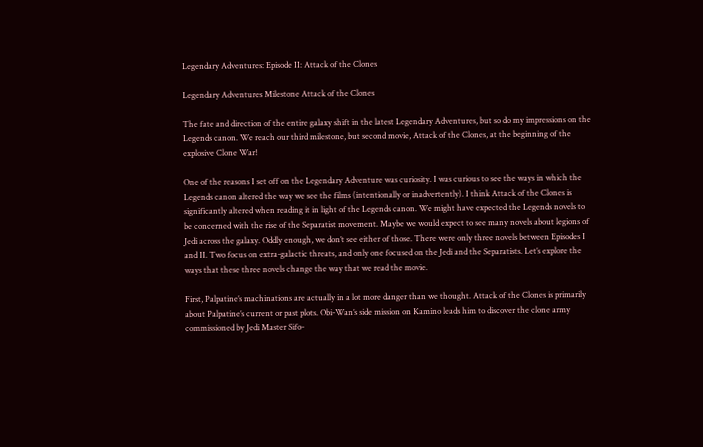Legendary Adventures: Episode II: Attack of the Clones

Legendary Adventures Milestone Attack of the Clones

The fate and direction of the entire galaxy shift in the latest Legendary Adventures, but so do my impressions on the Legends canon. We reach our third milestone, but second movie, Attack of the Clones, at the beginning of the explosive Clone War!

One of the reasons I set off on the Legendary Adventure was curiosity. I was curious to see the ways in which the Legends canon altered the way we see the films (intentionally or inadvertently). I think Attack of the Clones is significantly altered when reading it in light of the Legends canon. We might have expected the Legends novels to be concerned with the rise of the Separatist movement. Maybe we would expect to see many novels about legions of Jedi across the galaxy. Oddly enough, we don’t see either of those. There were only three novels between Episodes I and II. Two focus on extra-galactic threats, and only one focused on the Jedi and the Separatists. Let’s explore the ways that these three novels change the way that we read the movie.

First, Palpatine’s machinations are actually in a lot more danger than we thought. Attack of the Clones is primarily about Palpatine’s current or past plots. Obi-Wan’s side mission on Kamino leads him to discover the clone army commissioned by Jedi Master Sifo-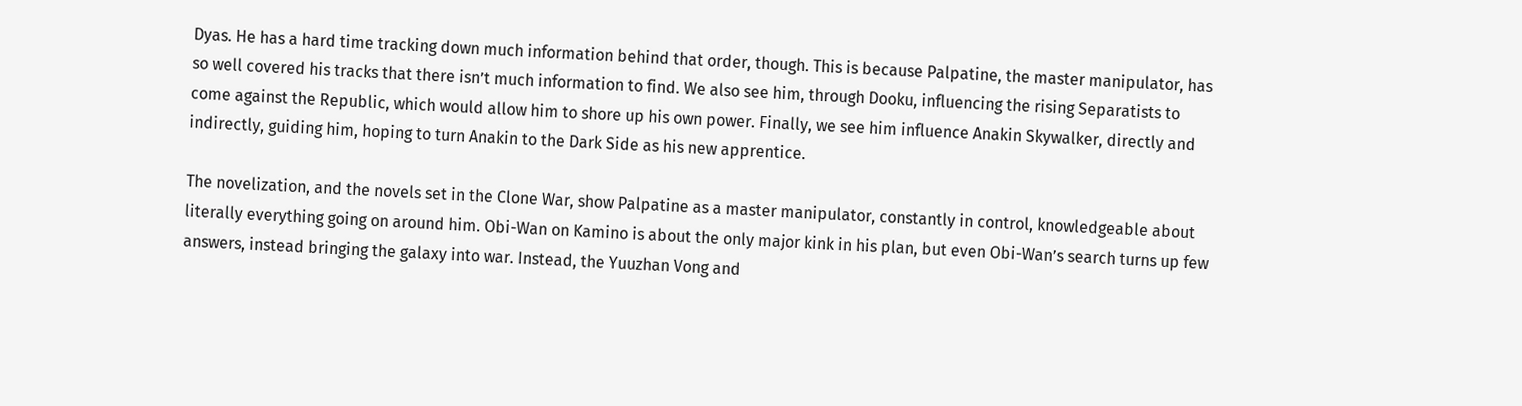Dyas. He has a hard time tracking down much information behind that order, though. This is because Palpatine, the master manipulator, has so well covered his tracks that there isn’t much information to find. We also see him, through Dooku, influencing the rising Separatists to come against the Republic, which would allow him to shore up his own power. Finally, we see him influence Anakin Skywalker, directly and indirectly, guiding him, hoping to turn Anakin to the Dark Side as his new apprentice.

The novelization, and the novels set in the Clone War, show Palpatine as a master manipulator, constantly in control, knowledgeable about literally everything going on around him. Obi-Wan on Kamino is about the only major kink in his plan, but even Obi-Wan’s search turns up few answers, instead bringing the galaxy into war. Instead, the Yuuzhan Vong and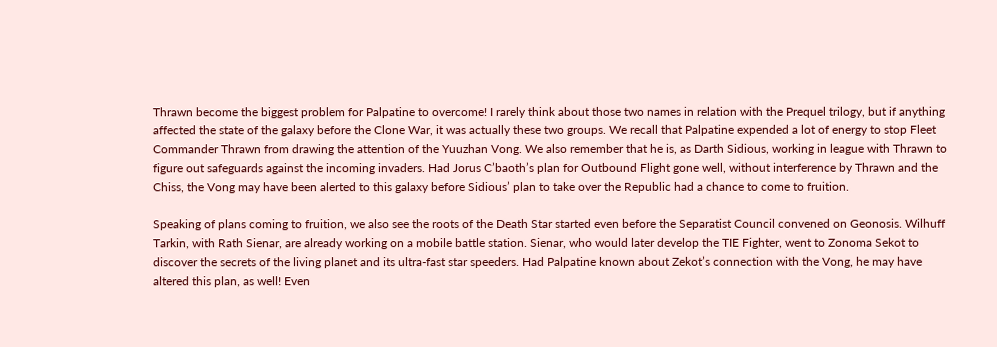Thrawn become the biggest problem for Palpatine to overcome! I rarely think about those two names in relation with the Prequel trilogy, but if anything affected the state of the galaxy before the Clone War, it was actually these two groups. We recall that Palpatine expended a lot of energy to stop Fleet Commander Thrawn from drawing the attention of the Yuuzhan Vong. We also remember that he is, as Darth Sidious, working in league with Thrawn to figure out safeguards against the incoming invaders. Had Jorus C’baoth’s plan for Outbound Flight gone well, without interference by Thrawn and the Chiss, the Vong may have been alerted to this galaxy before Sidious’ plan to take over the Republic had a chance to come to fruition.

Speaking of plans coming to fruition, we also see the roots of the Death Star started even before the Separatist Council convened on Geonosis. Wilhuff Tarkin, with Rath Sienar, are already working on a mobile battle station. Sienar, who would later develop the TIE Fighter, went to Zonoma Sekot to discover the secrets of the living planet and its ultra-fast star speeders. Had Palpatine known about Zekot’s connection with the Vong, he may have altered this plan, as well! Even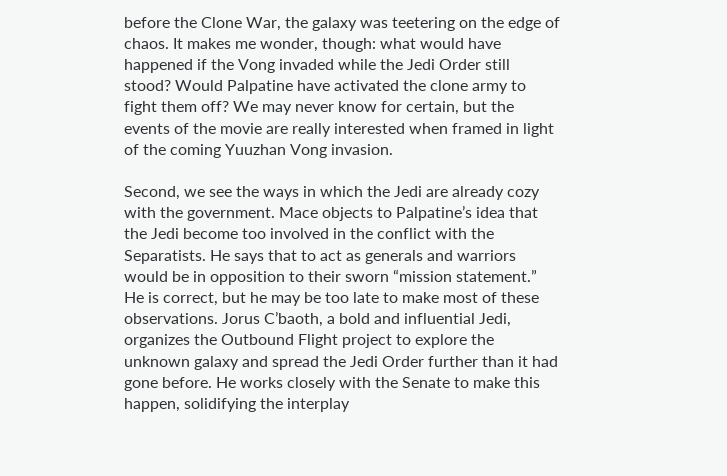before the Clone War, the galaxy was teetering on the edge of chaos. It makes me wonder, though: what would have happened if the Vong invaded while the Jedi Order still stood? Would Palpatine have activated the clone army to fight them off? We may never know for certain, but the events of the movie are really interested when framed in light of the coming Yuuzhan Vong invasion.

Second, we see the ways in which the Jedi are already cozy with the government. Mace objects to Palpatine’s idea that the Jedi become too involved in the conflict with the Separatists. He says that to act as generals and warriors would be in opposition to their sworn “mission statement.” He is correct, but he may be too late to make most of these observations. Jorus C’baoth, a bold and influential Jedi, organizes the Outbound Flight project to explore the unknown galaxy and spread the Jedi Order further than it had gone before. He works closely with the Senate to make this happen, solidifying the interplay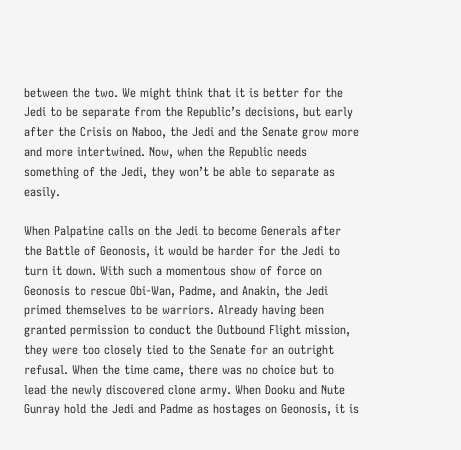between the two. We might think that it is better for the Jedi to be separate from the Republic’s decisions, but early after the Crisis on Naboo, the Jedi and the Senate grow more and more intertwined. Now, when the Republic needs something of the Jedi, they won’t be able to separate as easily.

When Palpatine calls on the Jedi to become Generals after the Battle of Geonosis, it would be harder for the Jedi to turn it down. With such a momentous show of force on Geonosis to rescue Obi-Wan, Padme, and Anakin, the Jedi primed themselves to be warriors. Already having been granted permission to conduct the Outbound Flight mission, they were too closely tied to the Senate for an outright refusal. When the time came, there was no choice but to lead the newly discovered clone army. When Dooku and Nute Gunray hold the Jedi and Padme as hostages on Geonosis, it is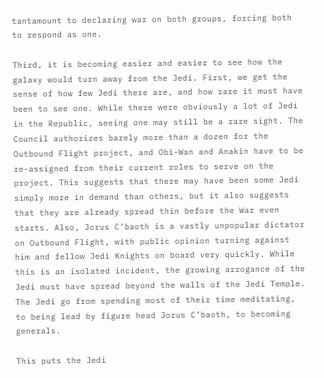tantamount to declaring war on both groups, forcing both to respond as one.

Third, it is becoming easier and easier to see how the galaxy would turn away from the Jedi. First, we get the sense of how few Jedi there are, and how rare it must have been to see one. While there were obviously a lot of Jedi in the Republic, seeing one may still be a rare sight. The Council authorizes barely more than a dozen for the Outbound Flight project, and Obi-Wan and Anakin have to be re-assigned from their current roles to serve on the project. This suggests that there may have been some Jedi simply more in demand than others, but it also suggests that they are already spread thin before the War even starts. Also, Jorus C’baoth is a vastly unpopular dictator on Outbound Flight, with public opinion turning against him and fellow Jedi Knights on board very quickly. While this is an isolated incident, the growing arrogance of the Jedi must have spread beyond the walls of the Jedi Temple. The Jedi go from spending most of their time meditating, to being lead by figure head Jorus C’baoth, to becoming generals.

This puts the Jedi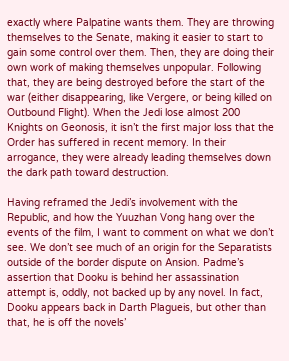exactly where Palpatine wants them. They are throwing themselves to the Senate, making it easier to start to gain some control over them. Then, they are doing their own work of making themselves unpopular. Following that, they are being destroyed before the start of the war (either disappearing, like Vergere, or being killed on Outbound Flight). When the Jedi lose almost 200 Knights on Geonosis, it isn’t the first major loss that the Order has suffered in recent memory. In their arrogance, they were already leading themselves down the dark path toward destruction.

Having reframed the Jedi’s involvement with the Republic, and how the Yuuzhan Vong hang over the events of the film, I want to comment on what we don’t see. We don’t see much of an origin for the Separatists outside of the border dispute on Ansion. Padme’s assertion that Dooku is behind her assassination attempt is, oddly, not backed up by any novel. In fact, Dooku appears back in Darth Plagueis, but other than that, he is off the novels’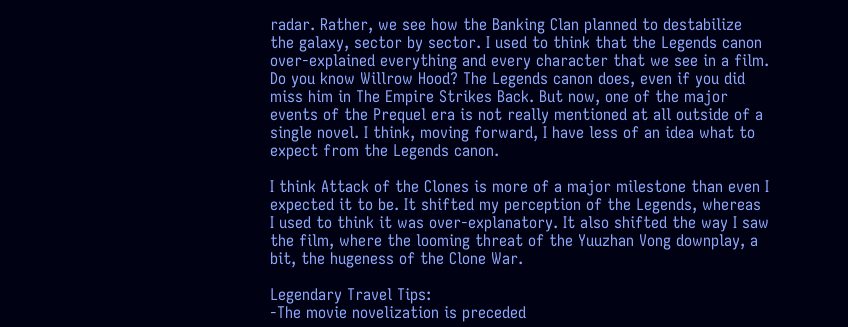radar. Rather, we see how the Banking Clan planned to destabilize the galaxy, sector by sector. I used to think that the Legends canon over-explained everything and every character that we see in a film. Do you know Willrow Hood? The Legends canon does, even if you did miss him in The Empire Strikes Back. But now, one of the major events of the Prequel era is not really mentioned at all outside of a single novel. I think, moving forward, I have less of an idea what to expect from the Legends canon.

I think Attack of the Clones is more of a major milestone than even I expected it to be. It shifted my perception of the Legends, whereas I used to think it was over-explanatory. It also shifted the way I saw the film, where the looming threat of the Yuuzhan Vong downplay, a bit, the hugeness of the Clone War.

Legendary Travel Tips:
-The movie novelization is preceded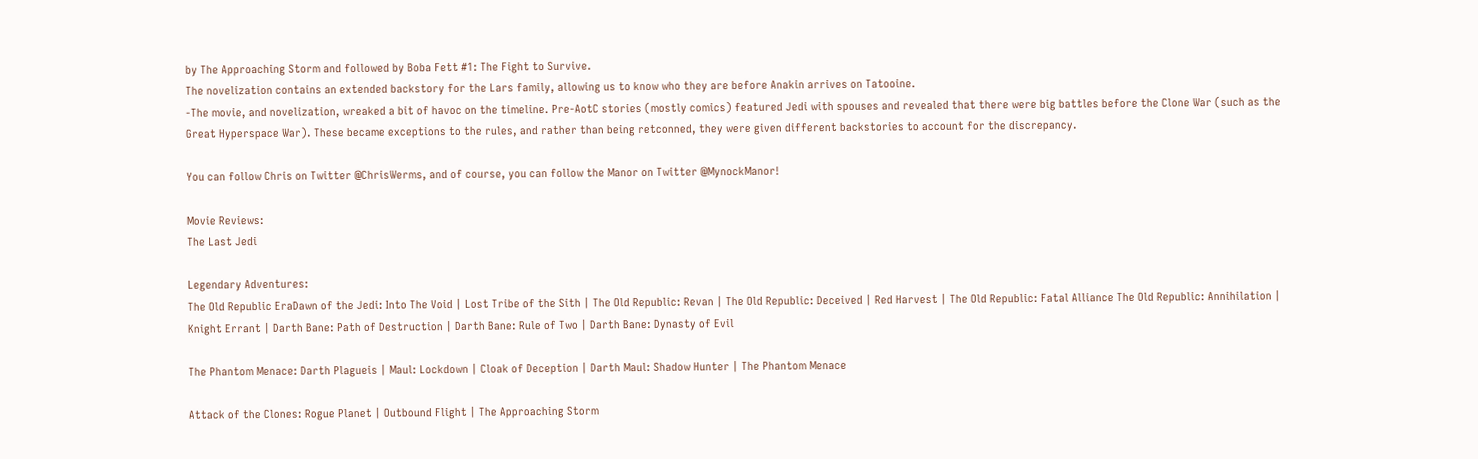by The Approaching Storm and followed by Boba Fett #1: The Fight to Survive.
The novelization contains an extended backstory for the Lars family, allowing us to know who they are before Anakin arrives on Tatooine.
-The movie, and novelization, wreaked a bit of havoc on the timeline. Pre-AotC stories (mostly comics) featured Jedi with spouses and revealed that there were big battles before the Clone War (such as the Great Hyperspace War). These became exceptions to the rules, and rather than being retconned, they were given different backstories to account for the discrepancy.

You can follow Chris on Twitter @ChrisWerms, and of course, you can follow the Manor on Twitter @MynockManor!

Movie Reviews:
The Last Jedi

Legendary Adventures:
The Old Republic EraDawn of the Jedi: Into The Void | Lost Tribe of the Sith | The Old Republic: Revan | The Old Republic: Deceived | Red Harvest | The Old Republic: Fatal Alliance The Old Republic: Annihilation | Knight Errant | Darth Bane: Path of Destruction | Darth Bane: Rule of Two | Darth Bane: Dynasty of Evil

The Phantom Menace: Darth Plagueis | Maul: Lockdown | Cloak of Deception | Darth Maul: Shadow Hunter | The Phantom Menace

Attack of the Clones: Rogue Planet | Outbound Flight | The Approaching Storm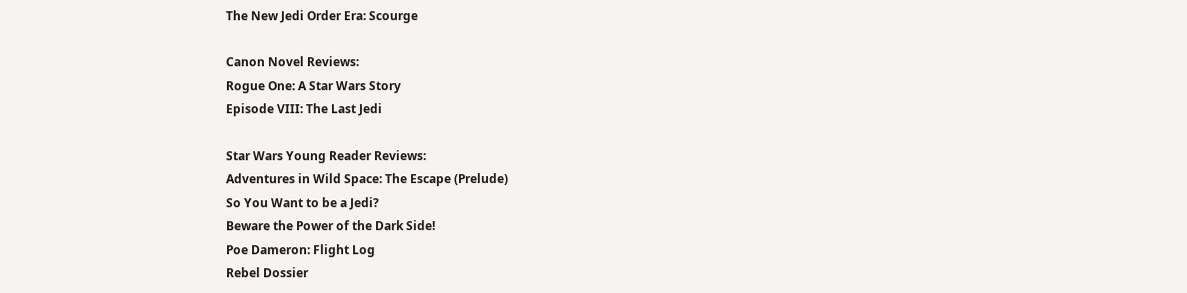The New Jedi Order Era: Scourge

Canon Novel Reviews:
Rogue One: A Star Wars Story
Episode VIII: The Last Jedi

Star Wars Young Reader Reviews:
Adventures in Wild Space: The Escape (Prelude)
So You Want to be a Jedi?
Beware the Power of the Dark Side!
Poe Dameron: Flight Log
Rebel Dossier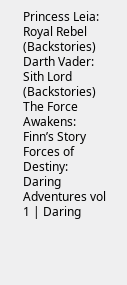Princess Leia: Royal Rebel (Backstories)
Darth Vader: Sith Lord (Backstories)
The Force Awakens: Finn’s Story
Forces of Destiny:
Daring Adventures vol 1 | Daring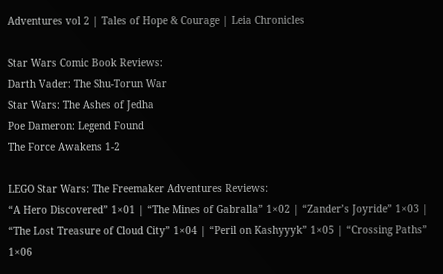Adventures vol 2 | Tales of Hope & Courage | Leia Chronicles

Star Wars Comic Book Reviews:
Darth Vader: The Shu-Torun War
Star Wars: The Ashes of Jedha
Poe Dameron: Legend Found
The Force Awakens 1-2

LEGO Star Wars: The Freemaker Adventures Reviews:
“A Hero Discovered” 1×01 | “The Mines of Gabralla” 1×02 | “Zander’s Joyride” 1×03 | “The Lost Treasure of Cloud City” 1×04 | “Peril on Kashyyyk” 1×05 | “Crossing Paths” 1×06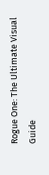Rogue One: The Ultimate Visual Guide